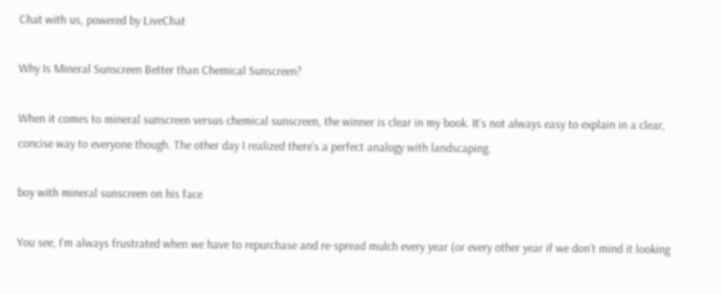Chat with us, powered by LiveChat

Why Is Mineral Sunscreen Better than Chemical Sunscreen?

When it comes to mineral sunscreen versus chemical sunscreen, the winner is clear in my book. It’s not always easy to explain in a clear, concise way to everyone though. The other day I realized there’s a perfect analogy with landscaping.

boy with mineral sunscreen on his face

You see, I’m always frustrated when we have to repurchase and re-spread mulch every year (or every other year if we don’t mind it looking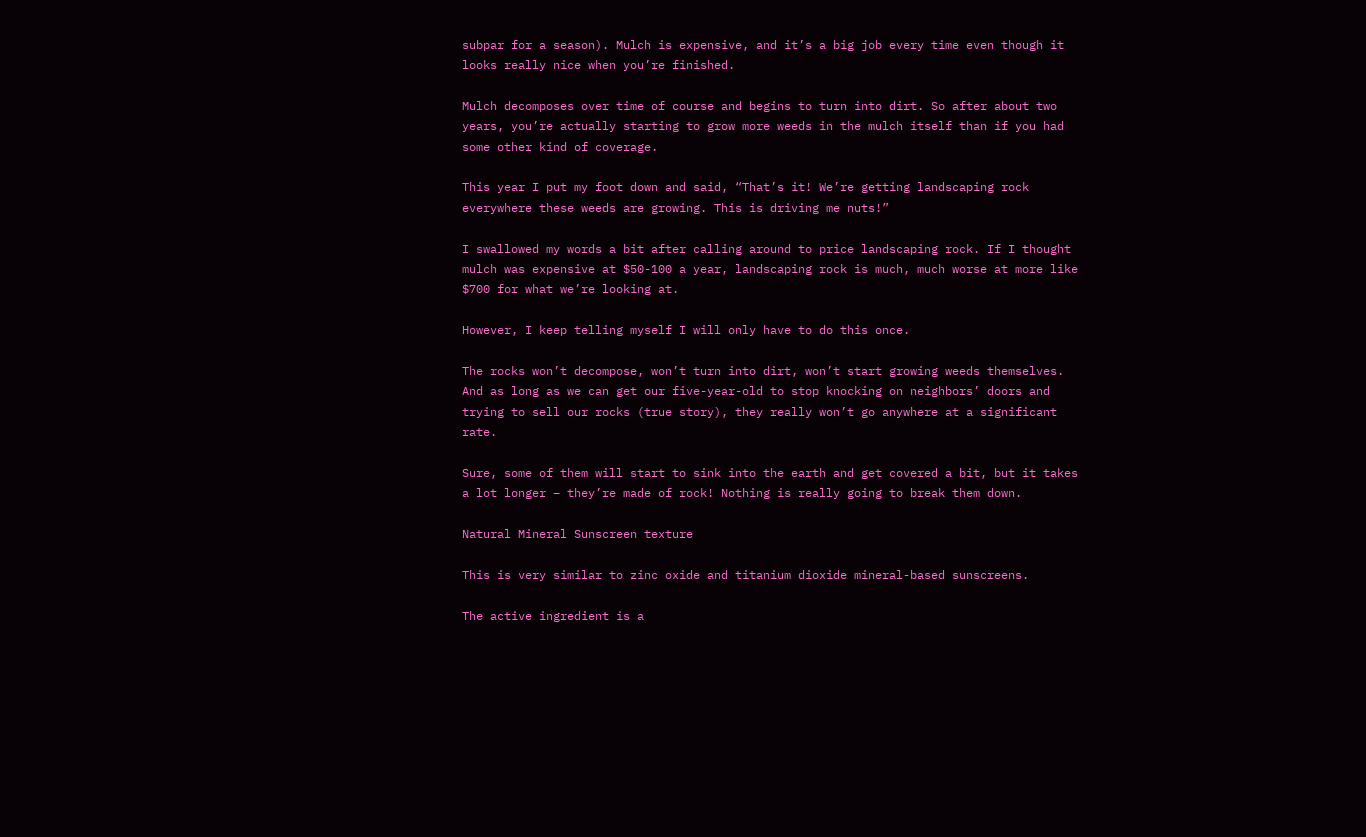subpar for a season). Mulch is expensive, and it’s a big job every time even though it looks really nice when you’re finished.

Mulch decomposes over time of course and begins to turn into dirt. So after about two years, you’re actually starting to grow more weeds in the mulch itself than if you had some other kind of coverage.

This year I put my foot down and said, “That’s it! We’re getting landscaping rock everywhere these weeds are growing. This is driving me nuts!”

I swallowed my words a bit after calling around to price landscaping rock. If I thought mulch was expensive at $50-100 a year, landscaping rock is much, much worse at more like $700 for what we’re looking at.

However, I keep telling myself I will only have to do this once.

The rocks won’t decompose, won’t turn into dirt, won’t start growing weeds themselves. And as long as we can get our five-year-old to stop knocking on neighbors’ doors and trying to sell our rocks (true story), they really won’t go anywhere at a significant rate.

Sure, some of them will start to sink into the earth and get covered a bit, but it takes a lot longer – they’re made of rock! Nothing is really going to break them down.

Natural Mineral Sunscreen texture

This is very similar to zinc oxide and titanium dioxide mineral-based sunscreens.

The active ingredient is a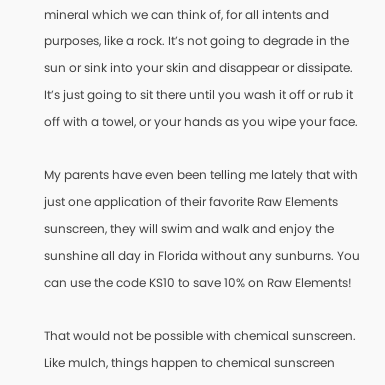mineral which we can think of, for all intents and purposes, like a rock. It’s not going to degrade in the sun or sink into your skin and disappear or dissipate. It’s just going to sit there until you wash it off or rub it off with a towel, or your hands as you wipe your face.

My parents have even been telling me lately that with just one application of their favorite Raw Elements sunscreen, they will swim and walk and enjoy the sunshine all day in Florida without any sunburns. You can use the code KS10 to save 10% on Raw Elements!

That would not be possible with chemical sunscreen. Like mulch, things happen to chemical sunscreen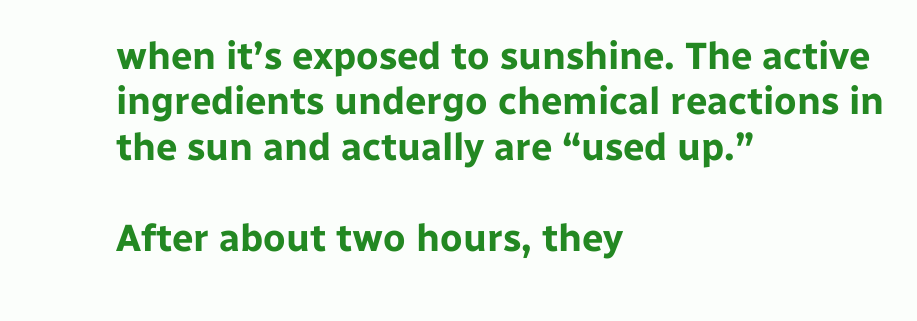when it’s exposed to sunshine. The active ingredients undergo chemical reactions in the sun and actually are “used up.”

After about two hours, they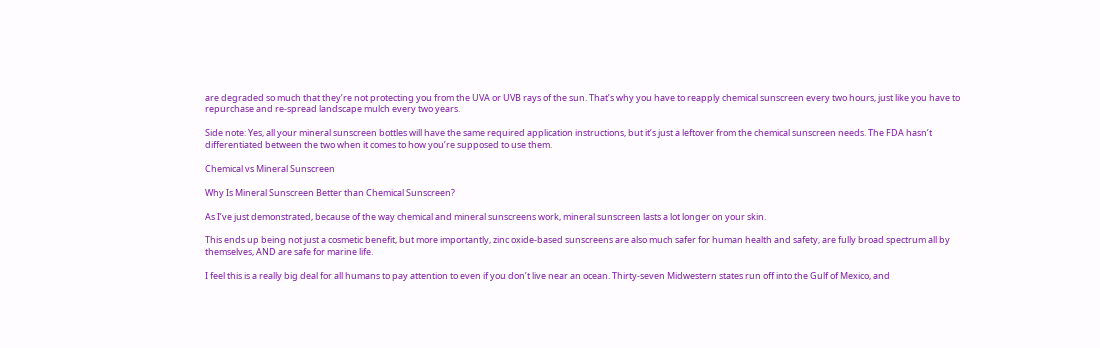are degraded so much that they’re not protecting you from the UVA or UVB rays of the sun. That’s why you have to reapply chemical sunscreen every two hours, just like you have to repurchase and re-spread landscape mulch every two years.

Side note: Yes, all your mineral sunscreen bottles will have the same required application instructions, but it’s just a leftover from the chemical sunscreen needs. The FDA hasn’t differentiated between the two when it comes to how you’re supposed to use them.

Chemical vs Mineral Sunscreen

Why Is Mineral Sunscreen Better than Chemical Sunscreen?

As I’ve just demonstrated, because of the way chemical and mineral sunscreens work, mineral sunscreen lasts a lot longer on your skin.

This ends up being not just a cosmetic benefit, but more importantly, zinc oxide-based sunscreens are also much safer for human health and safety, are fully broad spectrum all by themselves, AND are safe for marine life.

I feel this is a really big deal for all humans to pay attention to even if you don’t live near an ocean. Thirty-seven Midwestern states run off into the Gulf of Mexico, and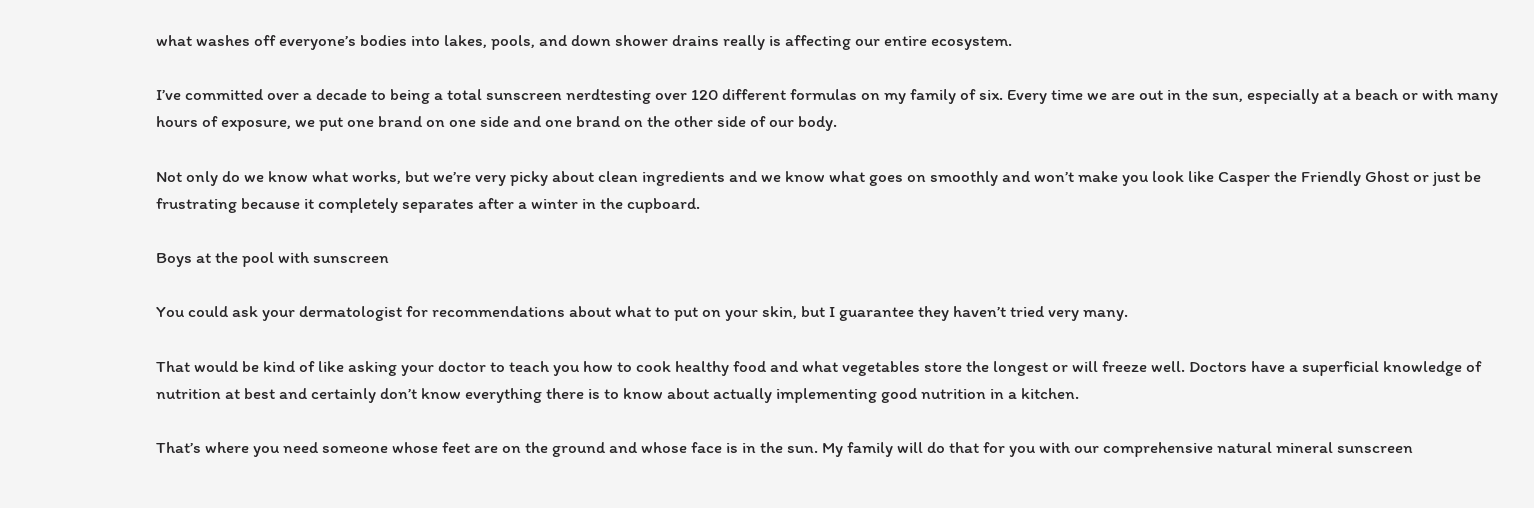what washes off everyone’s bodies into lakes, pools, and down shower drains really is affecting our entire ecosystem.

I’ve committed over a decade to being a total sunscreen nerdtesting over 120 different formulas on my family of six. Every time we are out in the sun, especially at a beach or with many hours of exposure, we put one brand on one side and one brand on the other side of our body.

Not only do we know what works, but we’re very picky about clean ingredients and we know what goes on smoothly and won’t make you look like Casper the Friendly Ghost or just be frustrating because it completely separates after a winter in the cupboard.

Boys at the pool with sunscreen

You could ask your dermatologist for recommendations about what to put on your skin, but I guarantee they haven’t tried very many.

That would be kind of like asking your doctor to teach you how to cook healthy food and what vegetables store the longest or will freeze well. Doctors have a superficial knowledge of nutrition at best and certainly don’t know everything there is to know about actually implementing good nutrition in a kitchen.

That’s where you need someone whose feet are on the ground and whose face is in the sun. My family will do that for you with our comprehensive natural mineral sunscreen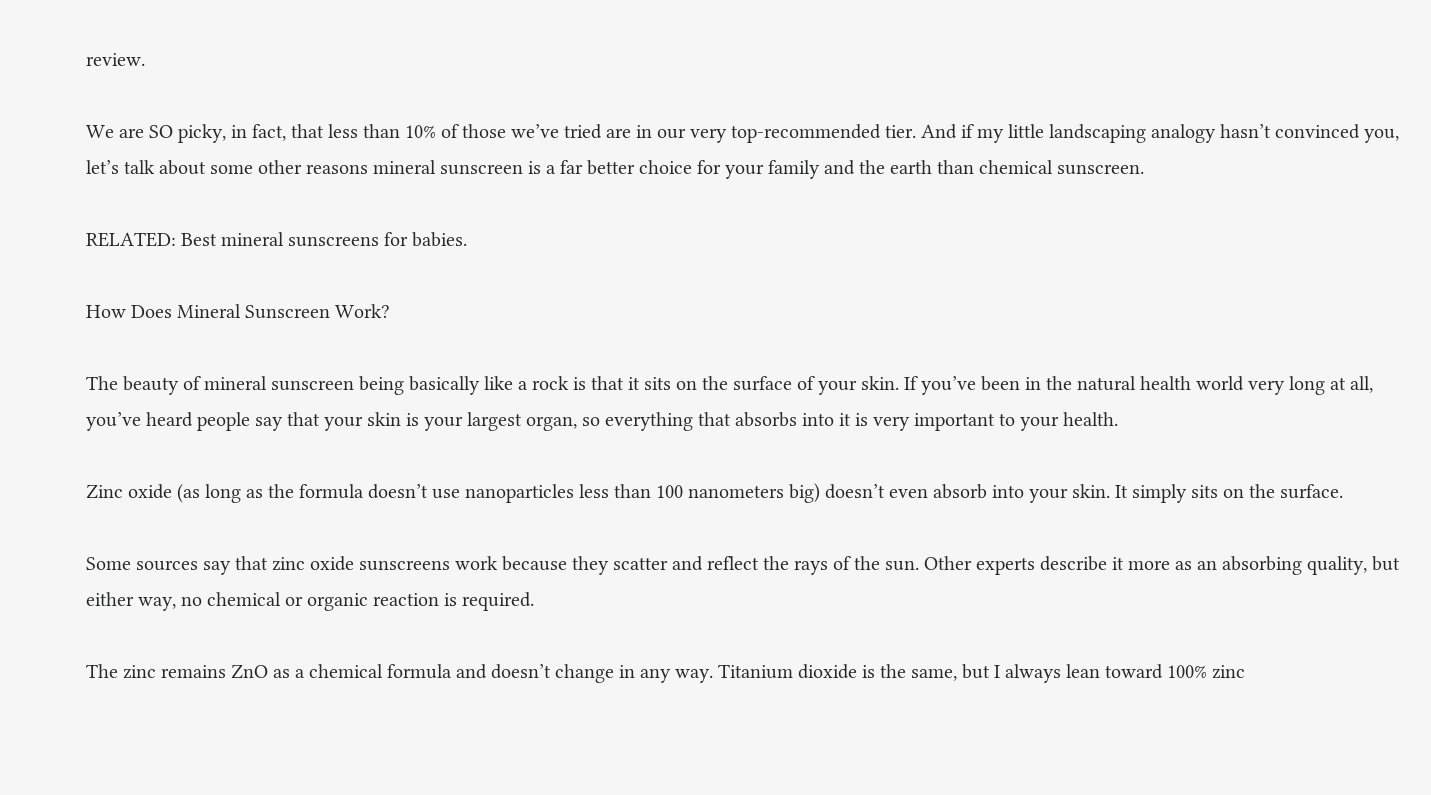review.

We are SO picky, in fact, that less than 10% of those we’ve tried are in our very top-recommended tier. And if my little landscaping analogy hasn’t convinced you, let’s talk about some other reasons mineral sunscreen is a far better choice for your family and the earth than chemical sunscreen.

RELATED: Best mineral sunscreens for babies.

How Does Mineral Sunscreen Work?

The beauty of mineral sunscreen being basically like a rock is that it sits on the surface of your skin. If you’ve been in the natural health world very long at all, you’ve heard people say that your skin is your largest organ, so everything that absorbs into it is very important to your health.

Zinc oxide (as long as the formula doesn’t use nanoparticles less than 100 nanometers big) doesn’t even absorb into your skin. It simply sits on the surface.

Some sources say that zinc oxide sunscreens work because they scatter and reflect the rays of the sun. Other experts describe it more as an absorbing quality, but either way, no chemical or organic reaction is required.

The zinc remains ZnO as a chemical formula and doesn’t change in any way. Titanium dioxide is the same, but I always lean toward 100% zinc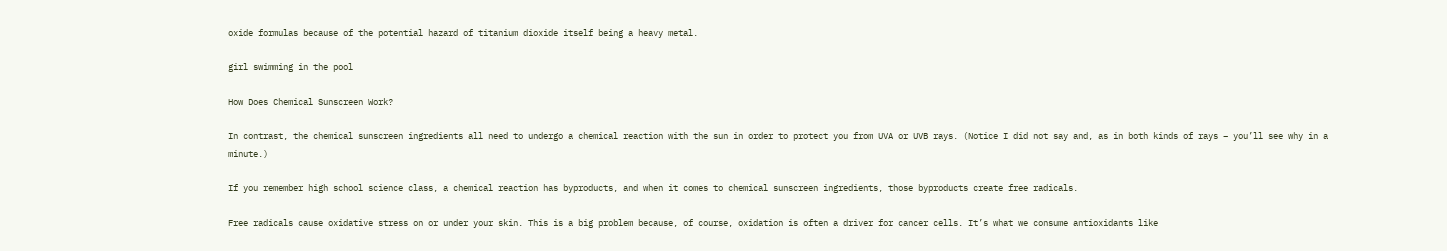oxide formulas because of the potential hazard of titanium dioxide itself being a heavy metal.

girl swimming in the pool

How Does Chemical Sunscreen Work?

In contrast, the chemical sunscreen ingredients all need to undergo a chemical reaction with the sun in order to protect you from UVA or UVB rays. (Notice I did not say and, as in both kinds of rays – you’ll see why in a minute.)

If you remember high school science class, a chemical reaction has byproducts, and when it comes to chemical sunscreen ingredients, those byproducts create free radicals.

Free radicals cause oxidative stress on or under your skin. This is a big problem because, of course, oxidation is often a driver for cancer cells. It’s what we consume antioxidants like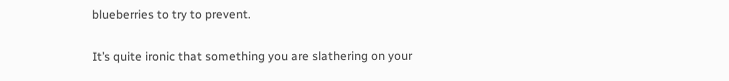blueberries to try to prevent.

It’s quite ironic that something you are slathering on your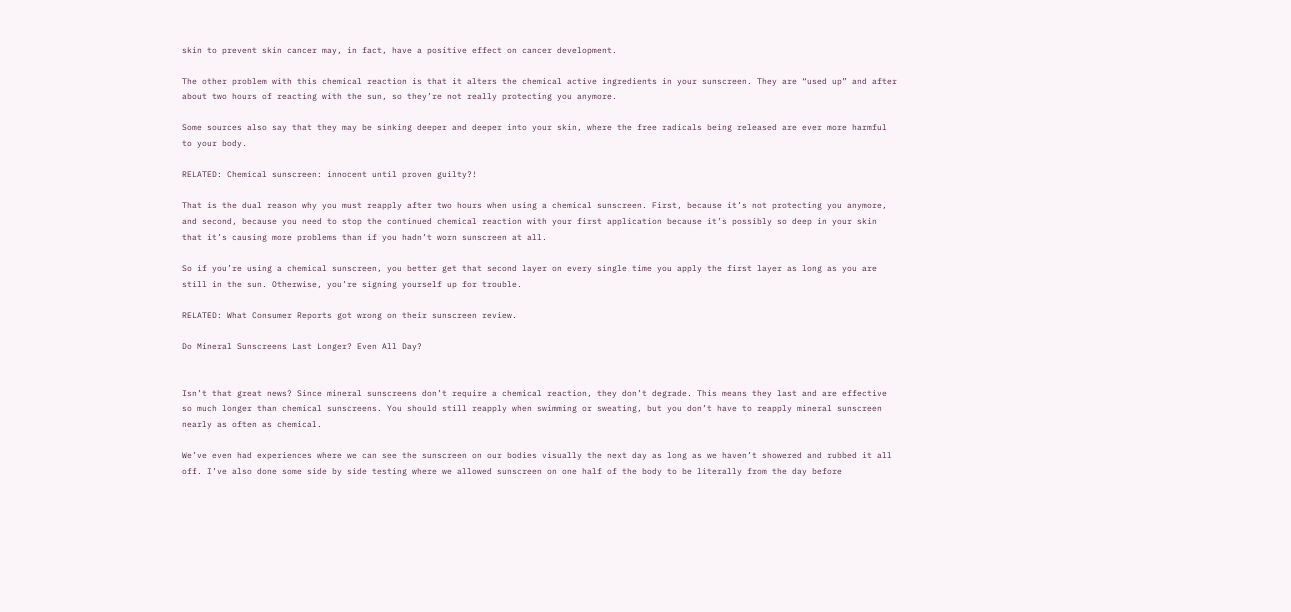skin to prevent skin cancer may, in fact, have a positive effect on cancer development.

The other problem with this chemical reaction is that it alters the chemical active ingredients in your sunscreen. They are “used up” and after about two hours of reacting with the sun, so they’re not really protecting you anymore.

Some sources also say that they may be sinking deeper and deeper into your skin, where the free radicals being released are ever more harmful to your body.

RELATED: Chemical sunscreen: innocent until proven guilty?!

That is the dual reason why you must reapply after two hours when using a chemical sunscreen. First, because it’s not protecting you anymore, and second, because you need to stop the continued chemical reaction with your first application because it’s possibly so deep in your skin that it’s causing more problems than if you hadn’t worn sunscreen at all.

So if you’re using a chemical sunscreen, you better get that second layer on every single time you apply the first layer as long as you are still in the sun. Otherwise, you’re signing yourself up for trouble.

RELATED: What Consumer Reports got wrong on their sunscreen review.

Do Mineral Sunscreens Last Longer? Even All Day?


Isn’t that great news? Since mineral sunscreens don’t require a chemical reaction, they don’t degrade. This means they last and are effective so much longer than chemical sunscreens. You should still reapply when swimming or sweating, but you don’t have to reapply mineral sunscreen nearly as often as chemical.

We’ve even had experiences where we can see the sunscreen on our bodies visually the next day as long as we haven’t showered and rubbed it all off. I’ve also done some side by side testing where we allowed sunscreen on one half of the body to be literally from the day before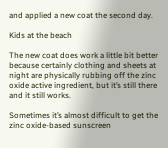and applied a new coat the second day.

Kids at the beach

The new coat does work a little bit better because certainly clothing and sheets at night are physically rubbing off the zinc oxide active ingredient, but it’s still there and it still works.

Sometimes it’s almost difficult to get the zinc oxide-based sunscreen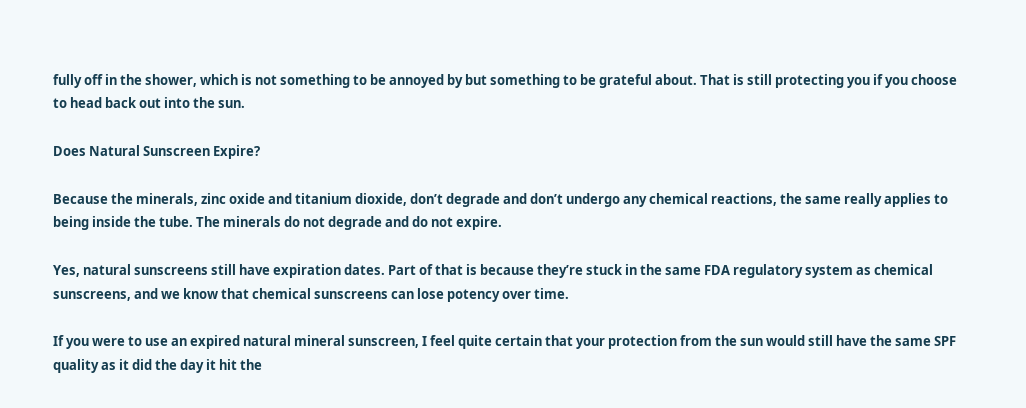fully off in the shower, which is not something to be annoyed by but something to be grateful about. That is still protecting you if you choose to head back out into the sun.

Does Natural Sunscreen Expire?

Because the minerals, zinc oxide and titanium dioxide, don’t degrade and don’t undergo any chemical reactions, the same really applies to being inside the tube. The minerals do not degrade and do not expire.

Yes, natural sunscreens still have expiration dates. Part of that is because they’re stuck in the same FDA regulatory system as chemical sunscreens, and we know that chemical sunscreens can lose potency over time.

If you were to use an expired natural mineral sunscreen, I feel quite certain that your protection from the sun would still have the same SPF quality as it did the day it hit the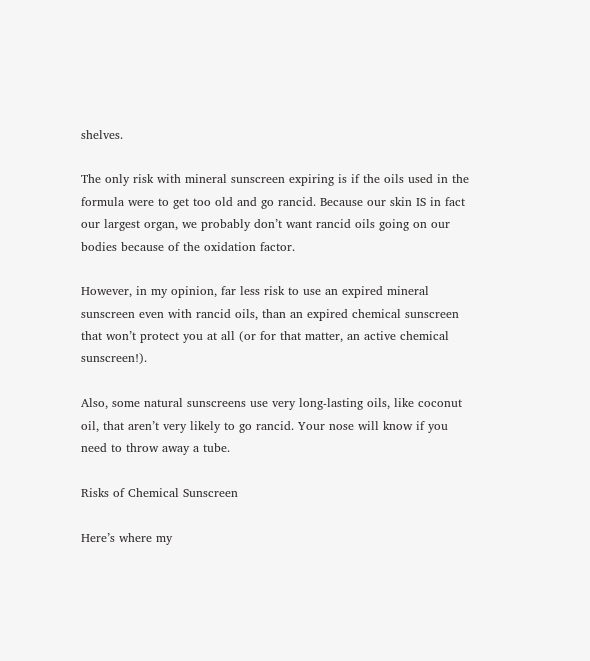shelves.

The only risk with mineral sunscreen expiring is if the oils used in the formula were to get too old and go rancid. Because our skin IS in fact our largest organ, we probably don’t want rancid oils going on our bodies because of the oxidation factor.

However, in my opinion, far less risk to use an expired mineral sunscreen even with rancid oils, than an expired chemical sunscreen that won’t protect you at all (or for that matter, an active chemical sunscreen!).

Also, some natural sunscreens use very long-lasting oils, like coconut oil, that aren’t very likely to go rancid. Your nose will know if you need to throw away a tube.

Risks of Chemical Sunscreen

Here’s where my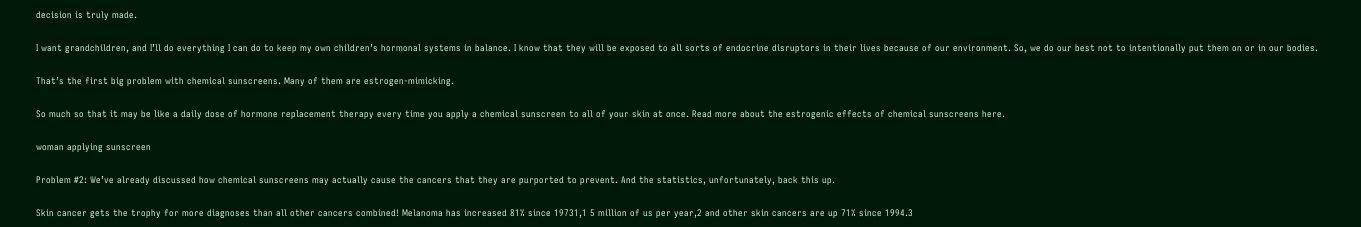decision is truly made.

I want grandchildren, and I’ll do everything I can do to keep my own children’s hormonal systems in balance. I know that they will be exposed to all sorts of endocrine disruptors in their lives because of our environment. So, we do our best not to intentionally put them on or in our bodies.

That’s the first big problem with chemical sunscreens. Many of them are estrogen-mimicking.

So much so that it may be like a daily dose of hormone replacement therapy every time you apply a chemical sunscreen to all of your skin at once. Read more about the estrogenic effects of chemical sunscreens here.

woman applying sunscreen

Problem #2: We’ve already discussed how chemical sunscreens may actually cause the cancers that they are purported to prevent. And the statistics, unfortunately, back this up.

Skin cancer gets the trophy for more diagnoses than all other cancers combined! Melanoma has increased 81% since 19731,1 5 million of us per year,2 and other skin cancers are up 71% since 1994.3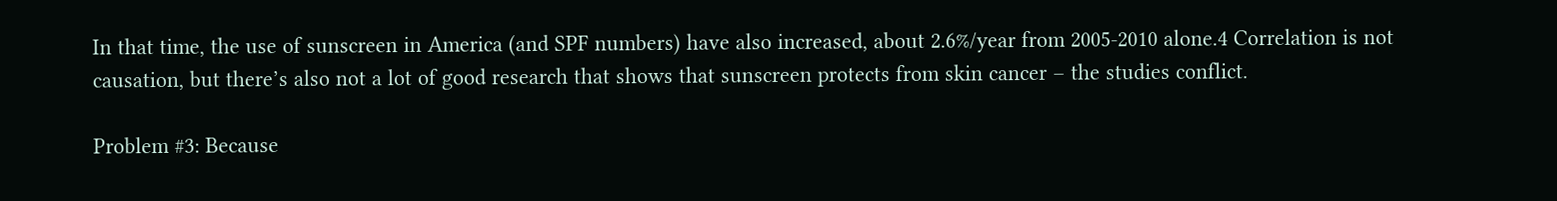In that time, the use of sunscreen in America (and SPF numbers) have also increased, about 2.6%/year from 2005-2010 alone.4 Correlation is not causation, but there’s also not a lot of good research that shows that sunscreen protects from skin cancer – the studies conflict.

Problem #3: Because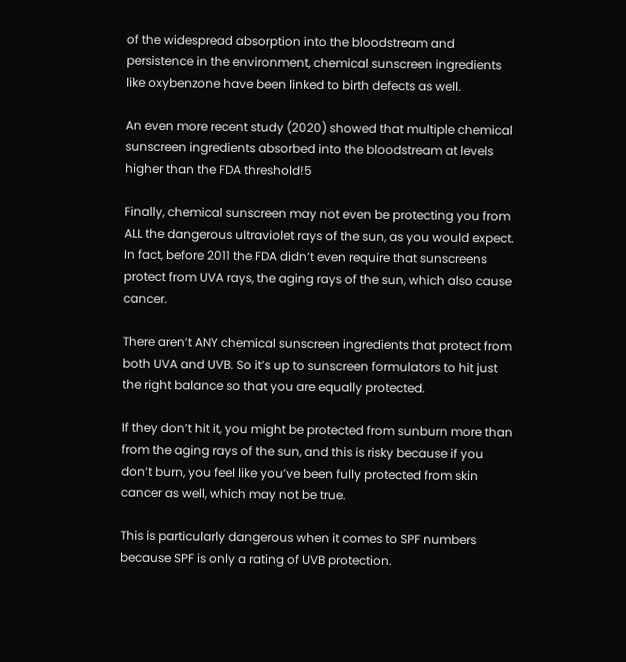of the widespread absorption into the bloodstream and persistence in the environment, chemical sunscreen ingredients like oxybenzone have been linked to birth defects as well.

An even more recent study (2020) showed that multiple chemical sunscreen ingredients absorbed into the bloodstream at levels higher than the FDA threshold!5

Finally, chemical sunscreen may not even be protecting you from ALL the dangerous ultraviolet rays of the sun, as you would expect. In fact, before 2011 the FDA didn’t even require that sunscreens protect from UVA rays, the aging rays of the sun, which also cause cancer.

There aren’t ANY chemical sunscreen ingredients that protect from both UVA and UVB. So it’s up to sunscreen formulators to hit just the right balance so that you are equally protected.

If they don’t hit it, you might be protected from sunburn more than from the aging rays of the sun, and this is risky because if you don’t burn, you feel like you’ve been fully protected from skin cancer as well, which may not be true.

This is particularly dangerous when it comes to SPF numbers because SPF is only a rating of UVB protection.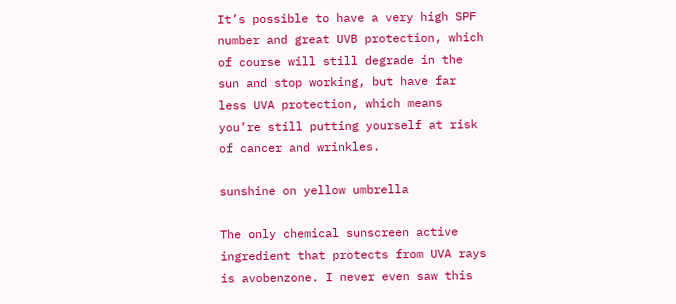It’s possible to have a very high SPF number and great UVB protection, which of course will still degrade in the sun and stop working, but have far less UVA protection, which means you’re still putting yourself at risk of cancer and wrinkles.

sunshine on yellow umbrella

The only chemical sunscreen active ingredient that protects from UVA rays is avobenzone. I never even saw this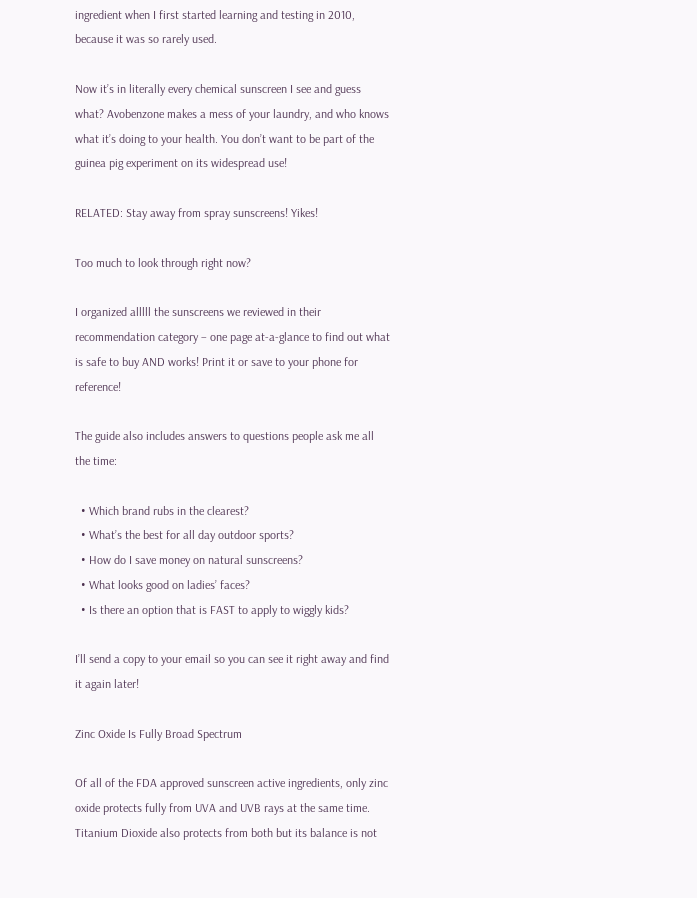ingredient when I first started learning and testing in 2010, because it was so rarely used.

Now it’s in literally every chemical sunscreen I see and guess what? Avobenzone makes a mess of your laundry, and who knows what it’s doing to your health. You don’t want to be part of the guinea pig experiment on its widespread use!

RELATED: Stay away from spray sunscreens! Yikes!

Too much to look through right now?

I organized alllll the sunscreens we reviewed in their recommendation category – one page at-a-glance to find out what is safe to buy AND works! Print it or save to your phone for reference!

The guide also includes answers to questions people ask me all the time:

  • Which brand rubs in the clearest?
  • What’s the best for all day outdoor sports?
  • How do I save money on natural sunscreens?
  • What looks good on ladies’ faces?
  • Is there an option that is FAST to apply to wiggly kids?

I’ll send a copy to your email so you can see it right away and find it again later!

Zinc Oxide Is Fully Broad Spectrum

Of all of the FDA approved sunscreen active ingredients, only zinc oxide protects fully from UVA and UVB rays at the same time. Titanium Dioxide also protects from both but its balance is not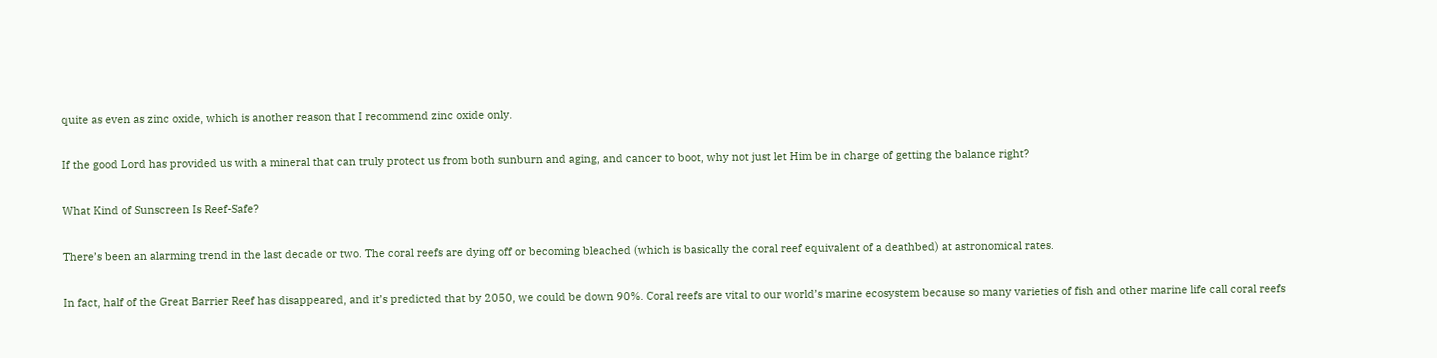quite as even as zinc oxide, which is another reason that I recommend zinc oxide only.

If the good Lord has provided us with a mineral that can truly protect us from both sunburn and aging, and cancer to boot, why not just let Him be in charge of getting the balance right?

What Kind of Sunscreen Is Reef-Safe?

There’s been an alarming trend in the last decade or two. The coral reefs are dying off or becoming bleached (which is basically the coral reef equivalent of a deathbed) at astronomical rates.

In fact, half of the Great Barrier Reef has disappeared, and it’s predicted that by 2050, we could be down 90%. Coral reefs are vital to our world’s marine ecosystem because so many varieties of fish and other marine life call coral reefs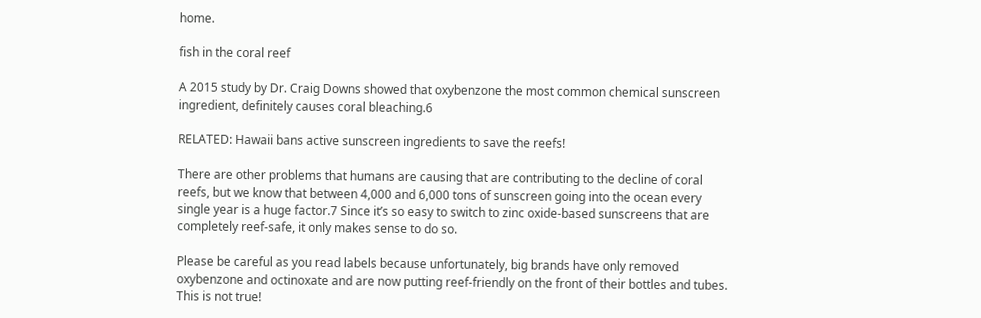home.

fish in the coral reef

A 2015 study by Dr. Craig Downs showed that oxybenzone the most common chemical sunscreen ingredient, definitely causes coral bleaching.6

RELATED: Hawaii bans active sunscreen ingredients to save the reefs!

There are other problems that humans are causing that are contributing to the decline of coral reefs, but we know that between 4,000 and 6,000 tons of sunscreen going into the ocean every single year is a huge factor.7 Since it’s so easy to switch to zinc oxide-based sunscreens that are completely reef-safe, it only makes sense to do so.

Please be careful as you read labels because unfortunately, big brands have only removed oxybenzone and octinoxate and are now putting reef-friendly on the front of their bottles and tubes. This is not true!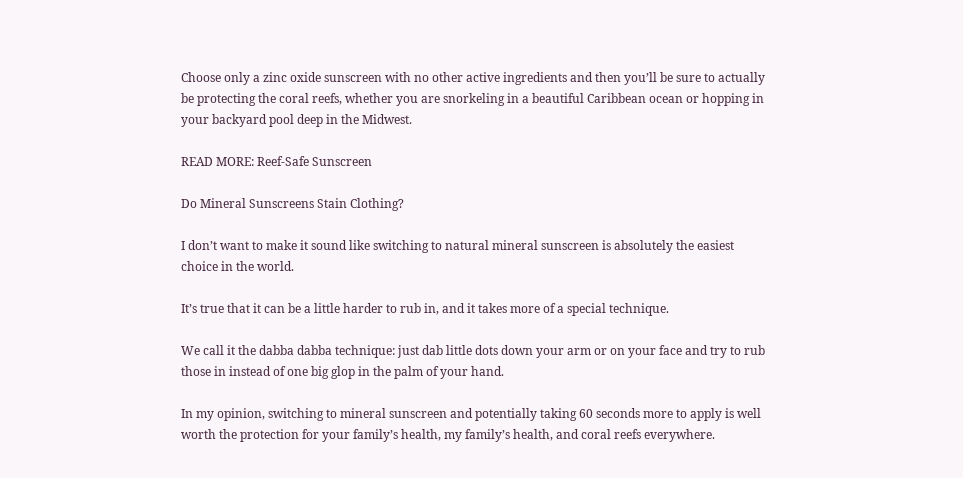Choose only a zinc oxide sunscreen with no other active ingredients and then you’ll be sure to actually be protecting the coral reefs, whether you are snorkeling in a beautiful Caribbean ocean or hopping in your backyard pool deep in the Midwest.

READ MORE: Reef-Safe Sunscreen

Do Mineral Sunscreens Stain Clothing?

I don’t want to make it sound like switching to natural mineral sunscreen is absolutely the easiest choice in the world.

It’s true that it can be a little harder to rub in, and it takes more of a special technique.

We call it the dabba dabba technique: just dab little dots down your arm or on your face and try to rub those in instead of one big glop in the palm of your hand.

In my opinion, switching to mineral sunscreen and potentially taking 60 seconds more to apply is well worth the protection for your family’s health, my family’s health, and coral reefs everywhere.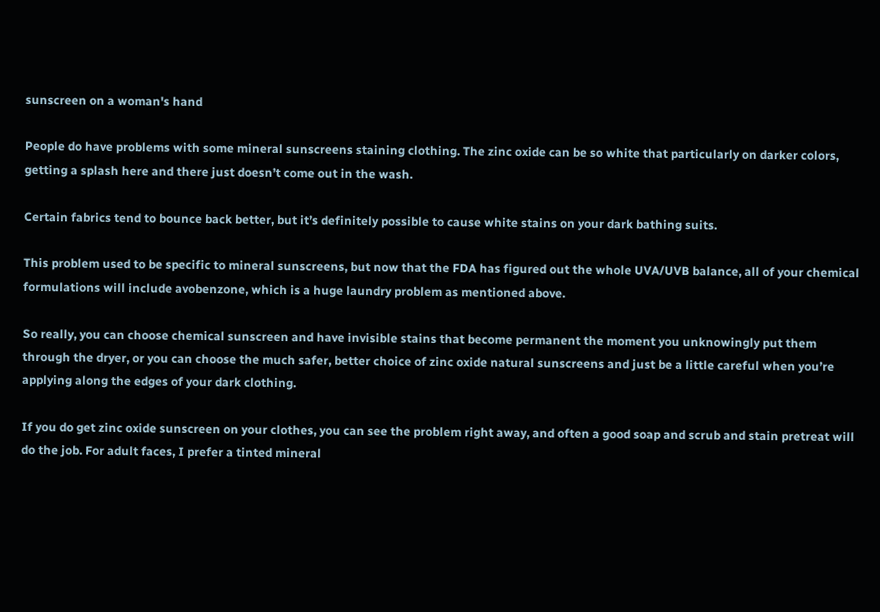sunscreen on a woman's hand

People do have problems with some mineral sunscreens staining clothing. The zinc oxide can be so white that particularly on darker colors, getting a splash here and there just doesn’t come out in the wash.

Certain fabrics tend to bounce back better, but it’s definitely possible to cause white stains on your dark bathing suits.

This problem used to be specific to mineral sunscreens, but now that the FDA has figured out the whole UVA/UVB balance, all of your chemical formulations will include avobenzone, which is a huge laundry problem as mentioned above.

So really, you can choose chemical sunscreen and have invisible stains that become permanent the moment you unknowingly put them through the dryer, or you can choose the much safer, better choice of zinc oxide natural sunscreens and just be a little careful when you’re applying along the edges of your dark clothing.

If you do get zinc oxide sunscreen on your clothes, you can see the problem right away, and often a good soap and scrub and stain pretreat will do the job. For adult faces, I prefer a tinted mineral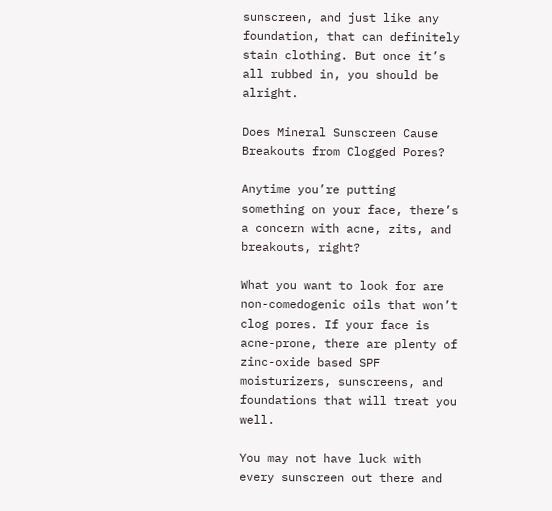sunscreen, and just like any foundation, that can definitely stain clothing. But once it’s all rubbed in, you should be alright.

Does Mineral Sunscreen Cause Breakouts from Clogged Pores?

Anytime you’re putting something on your face, there’s a concern with acne, zits, and breakouts, right?

What you want to look for are non-comedogenic oils that won’t clog pores. If your face is acne-prone, there are plenty of zinc-oxide based SPF moisturizers, sunscreens, and foundations that will treat you well.

You may not have luck with every sunscreen out there and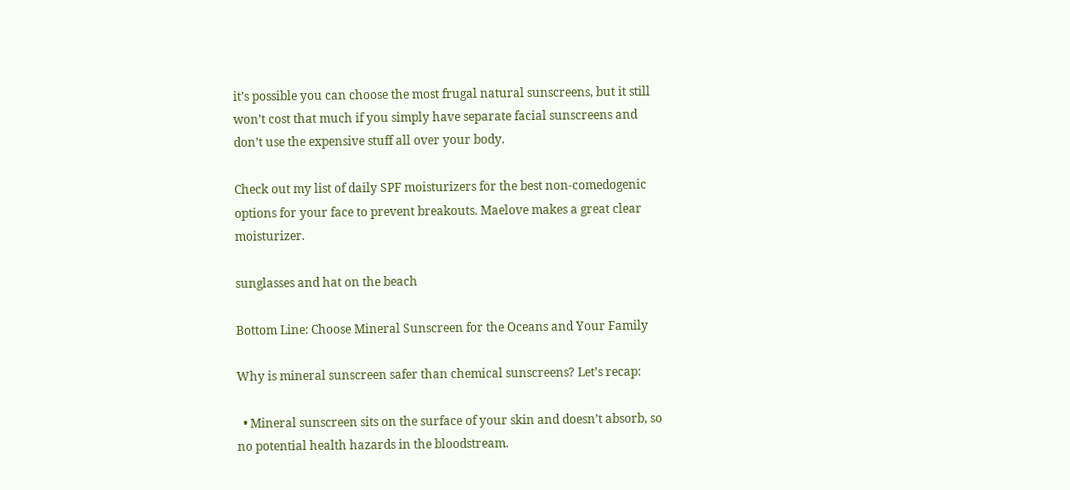it’s possible you can choose the most frugal natural sunscreens, but it still won’t cost that much if you simply have separate facial sunscreens and don’t use the expensive stuff all over your body.

Check out my list of daily SPF moisturizers for the best non-comedogenic options for your face to prevent breakouts. Maelove makes a great clear moisturizer.

sunglasses and hat on the beach

Bottom Line: Choose Mineral Sunscreen for the Oceans and Your Family

Why is mineral sunscreen safer than chemical sunscreens? Let’s recap:

  • Mineral sunscreen sits on the surface of your skin and doesn’t absorb, so no potential health hazards in the bloodstream.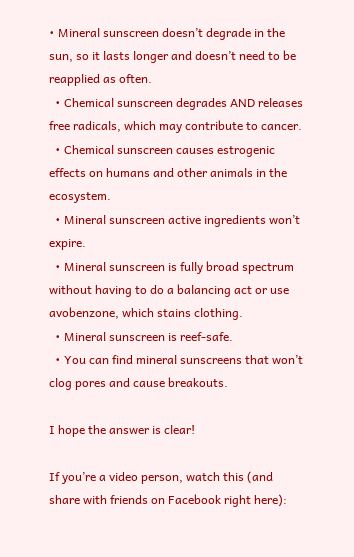• Mineral sunscreen doesn’t degrade in the sun, so it lasts longer and doesn’t need to be reapplied as often.
  • Chemical sunscreen degrades AND releases free radicals, which may contribute to cancer.
  • Chemical sunscreen causes estrogenic effects on humans and other animals in the ecosystem.
  • Mineral sunscreen active ingredients won’t expire.
  • Mineral sunscreen is fully broad spectrum without having to do a balancing act or use avobenzone, which stains clothing.
  • Mineral sunscreen is reef-safe.
  • You can find mineral sunscreens that won’t clog pores and cause breakouts.

I hope the answer is clear!

If you’re a video person, watch this (and share with friends on Facebook right here):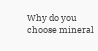Why do you choose mineral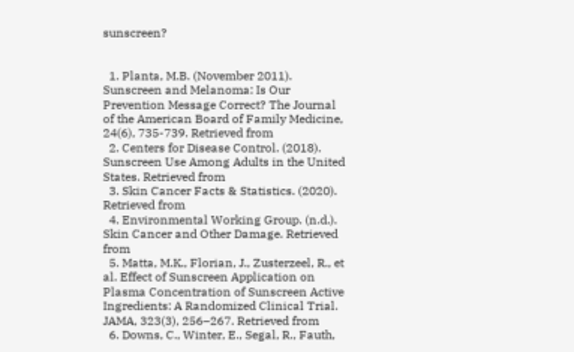sunscreen?


  1. Planta, M.B. (November 2011). Sunscreen and Melanoma: Is Our Prevention Message Correct? The Journal of the American Board of Family Medicine, 24(6), 735-739. Retrieved from
  2. Centers for Disease Control. (2018). Sunscreen Use Among Adults in the United States. Retrieved from
  3. Skin Cancer Facts & Statistics. (2020). Retrieved from
  4. Environmental Working Group. (n.d.). Skin Cancer and Other Damage. Retrieved from
  5. Matta, M.K., Florian, J., Zusterzeel, R., et al. Effect of Sunscreen Application on Plasma Concentration of Sunscreen Active Ingredients: A Randomized Clinical Trial. JAMA, 323(3), 256–267. Retrieved from
  6. Downs, C., Winter, E., Segal, R., Fauth,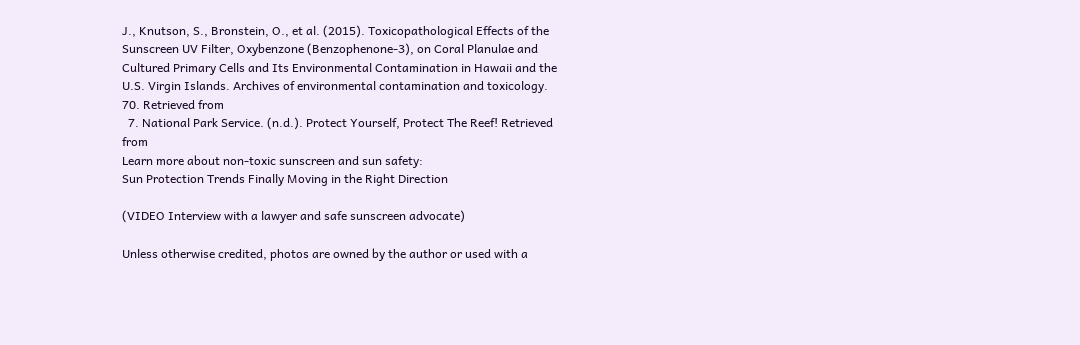J., Knutson, S., Bronstein, O., et al. (2015). Toxicopathological Effects of the Sunscreen UV Filter, Oxybenzone (Benzophenone-3), on Coral Planulae and Cultured Primary Cells and Its Environmental Contamination in Hawaii and the U.S. Virgin Islands. Archives of environmental contamination and toxicology. 70. Retrieved from
  7. National Park Service. (n.d.). Protect Yourself, Protect The Reef! Retrieved from
Learn more about non-toxic sunscreen and sun safety:
Sun Protection Trends Finally Moving in the Right Direction

(VIDEO Interview with a lawyer and safe sunscreen advocate)

Unless otherwise credited, photos are owned by the author or used with a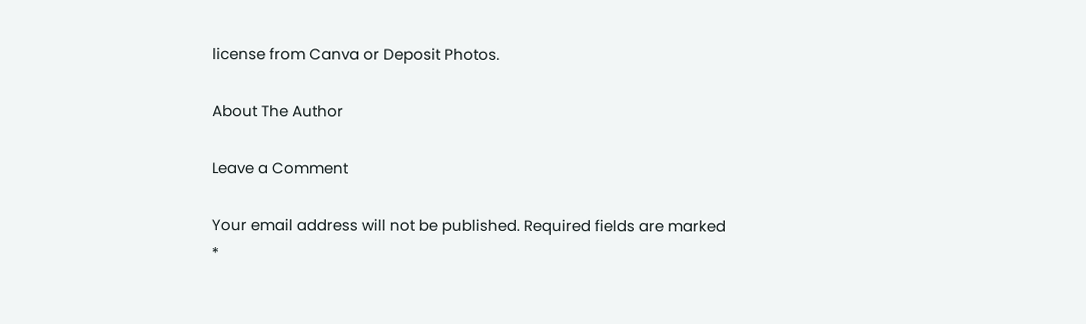license from Canva or Deposit Photos.

About The Author

Leave a Comment

Your email address will not be published. Required fields are marked *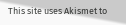This site uses Akismet to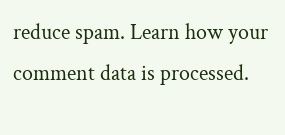reduce spam. Learn how your comment data is processed.